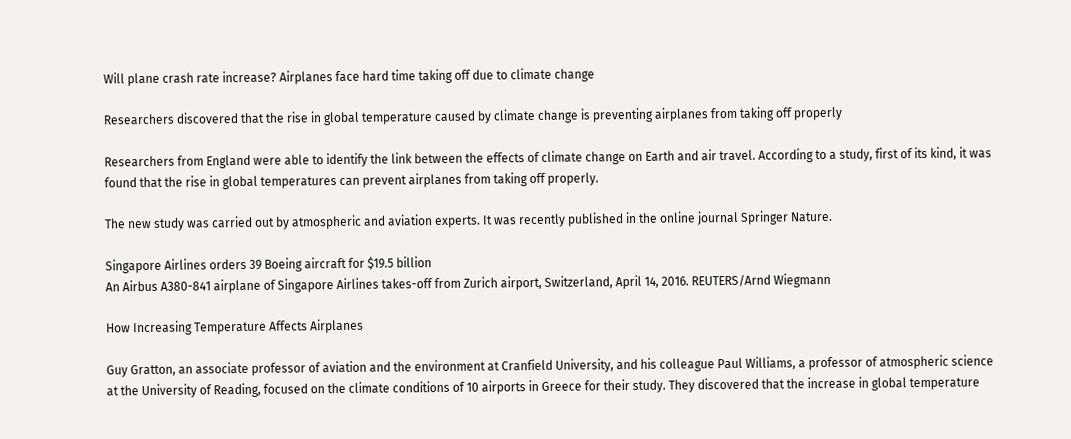Will plane crash rate increase? Airplanes face hard time taking off due to climate change

Researchers discovered that the rise in global temperature caused by climate change is preventing airplanes from taking off properly

Researchers from England were able to identify the link between the effects of climate change on Earth and air travel. According to a study, first of its kind, it was found that the rise in global temperatures can prevent airplanes from taking off properly.

The new study was carried out by atmospheric and aviation experts. It was recently published in the online journal Springer Nature.

Singapore Airlines orders 39 Boeing aircraft for $19.5 billion
An Airbus A380-841 airplane of Singapore Airlines takes-off from Zurich airport, Switzerland, April 14, 2016. REUTERS/Arnd Wiegmann

How Increasing Temperature Affects Airplanes

Guy Gratton, an associate professor of aviation and the environment at Cranfield University, and his colleague Paul Williams, a professor of atmospheric science at the University of Reading, focused on the climate conditions of 10 airports in Greece for their study. They discovered that the increase in global temperature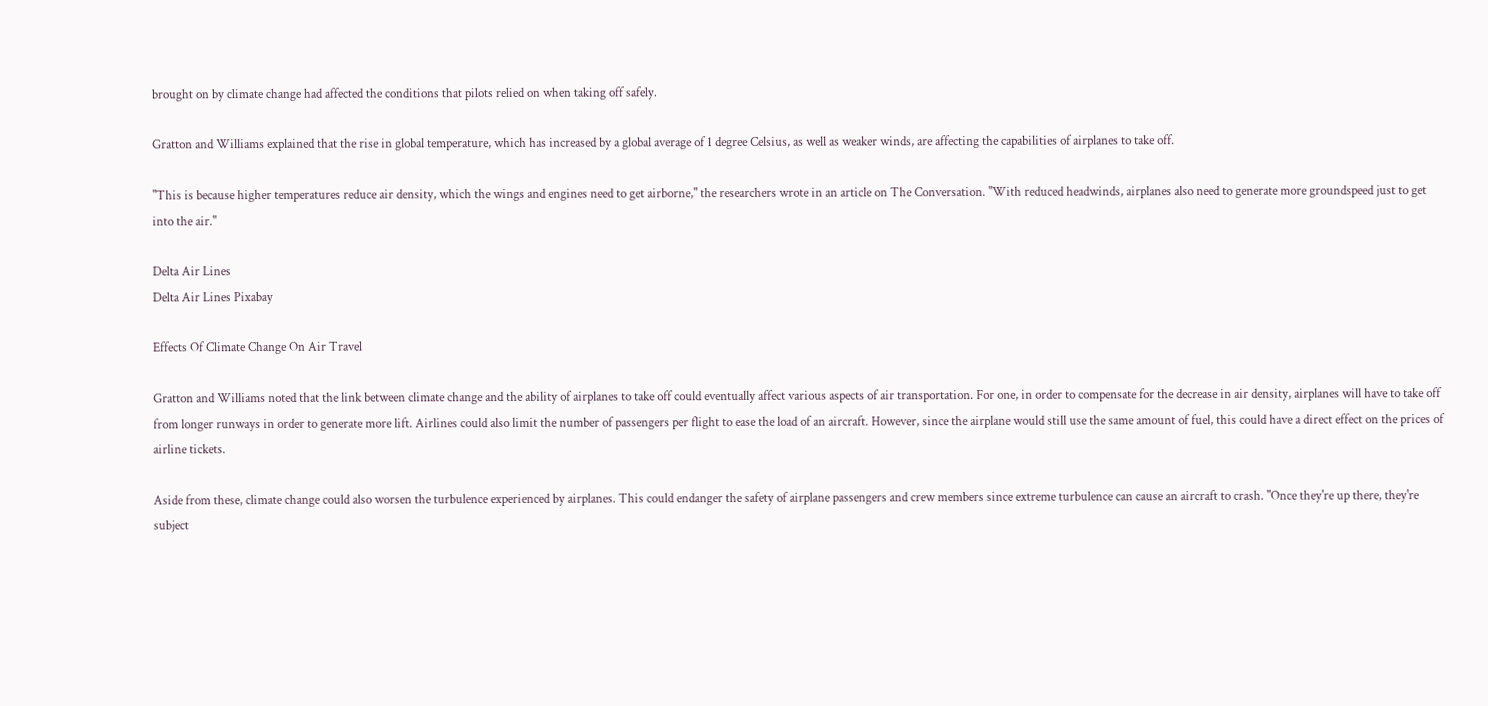brought on by climate change had affected the conditions that pilots relied on when taking off safely.

Gratton and Williams explained that the rise in global temperature, which has increased by a global average of 1 degree Celsius, as well as weaker winds, are affecting the capabilities of airplanes to take off.

"This is because higher temperatures reduce air density, which the wings and engines need to get airborne," the researchers wrote in an article on The Conversation. "With reduced headwinds, airplanes also need to generate more groundspeed just to get into the air."

Delta Air Lines
Delta Air Lines Pixabay

Effects Of Climate Change On Air Travel

Gratton and Williams noted that the link between climate change and the ability of airplanes to take off could eventually affect various aspects of air transportation. For one, in order to compensate for the decrease in air density, airplanes will have to take off from longer runways in order to generate more lift. Airlines could also limit the number of passengers per flight to ease the load of an aircraft. However, since the airplane would still use the same amount of fuel, this could have a direct effect on the prices of airline tickets.

Aside from these, climate change could also worsen the turbulence experienced by airplanes. This could endanger the safety of airplane passengers and crew members since extreme turbulence can cause an aircraft to crash. "Once they're up there, they're subject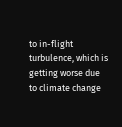to in-flight turbulence, which is getting worse due to climate change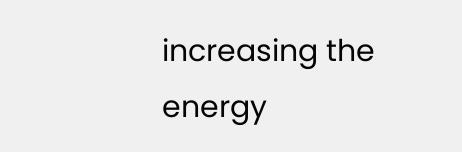increasing the energy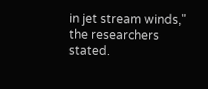in jet stream winds," the researchers stated.